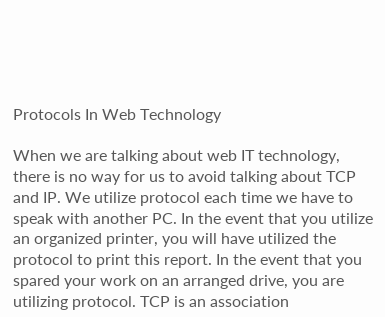Protocols In Web Technology

When we are talking about web IT technology, there is no way for us to avoid talking about TCP and IP. We utilize protocol each time we have to speak with another PC. In the event that you utilize an organized printer, you will have utilized the protocol to print this report. In the event that you spared your work on an arranged drive, you are utilizing protocol. TCP is an association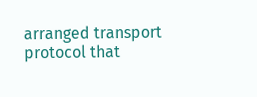arranged transport protocol that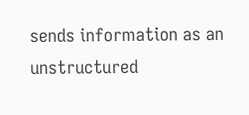sends information as an unstructured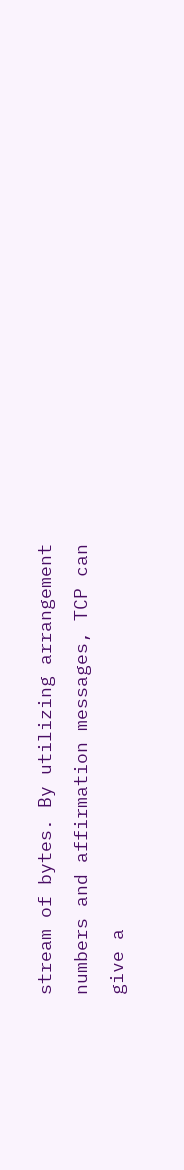stream of bytes. By utilizing arrangement numbers and affirmation messages, TCP can give a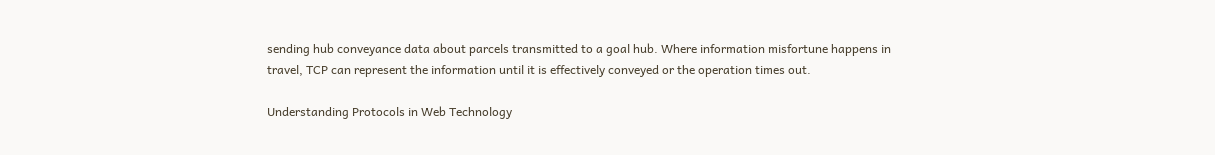sending hub conveyance data about parcels transmitted to a goal hub. Where information misfortune happens in travel, TCP can represent the information until it is effectively conveyed or the operation times out.

Understanding Protocols in Web Technology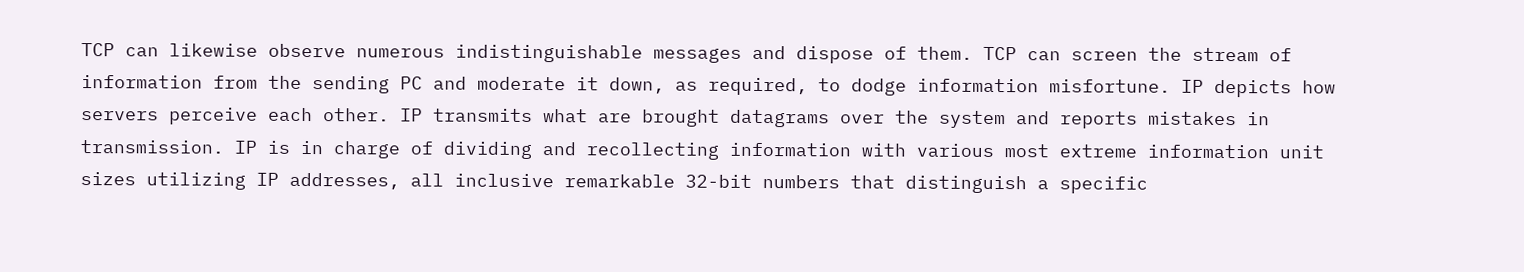TCP can likewise observe numerous indistinguishable messages and dispose of them. TCP can screen the stream of information from the sending PC and moderate it down, as required, to dodge information misfortune. IP depicts how servers perceive each other. IP transmits what are brought datagrams over the system and reports mistakes in transmission. IP is in charge of dividing and recollecting information with various most extreme information unit sizes utilizing IP addresses, all inclusive remarkable 32-bit numbers that distinguish a specific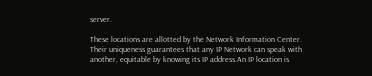server.

These locations are allotted by the Network Information Center. Their uniqueness guarantees that any IP Network can speak with another, equitable by knowing its IP address.An IP location is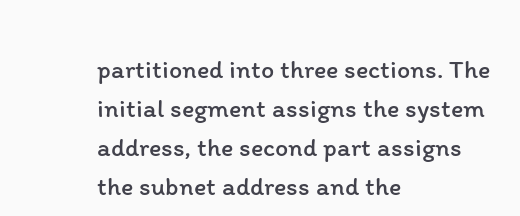partitioned into three sections. The initial segment assigns the system address, the second part assigns the subnet address and the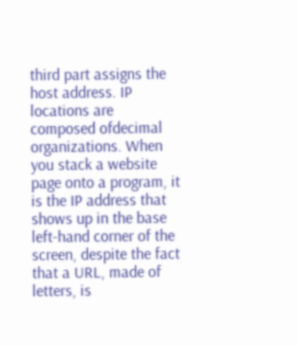third part assigns the host address. IP locations are composed ofdecimal organizations. When you stack a website page onto a program, it is the IP address that shows up in the base left-hand corner of the screen, despite the fact that a URL, made of letters, is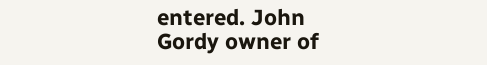entered. John Gordy owner of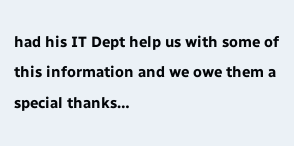had his IT Dept help us with some of this information and we owe them a special thanks…